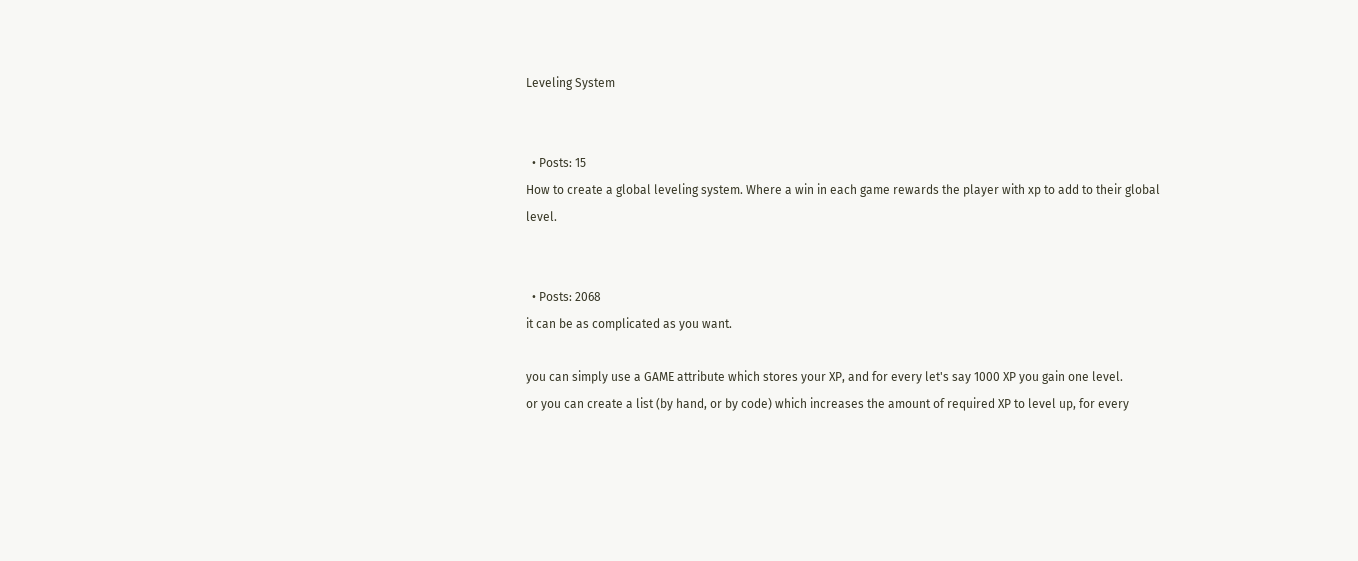Leveling System


  • Posts: 15
How to create a global leveling system. Where a win in each game rewards the player with xp to add to their global level.


  • Posts: 2068
it can be as complicated as you want.

you can simply use a GAME attribute which stores your XP, and for every let's say 1000 XP you gain one level.
or you can create a list (by hand, or by code) which increases the amount of required XP to level up, for every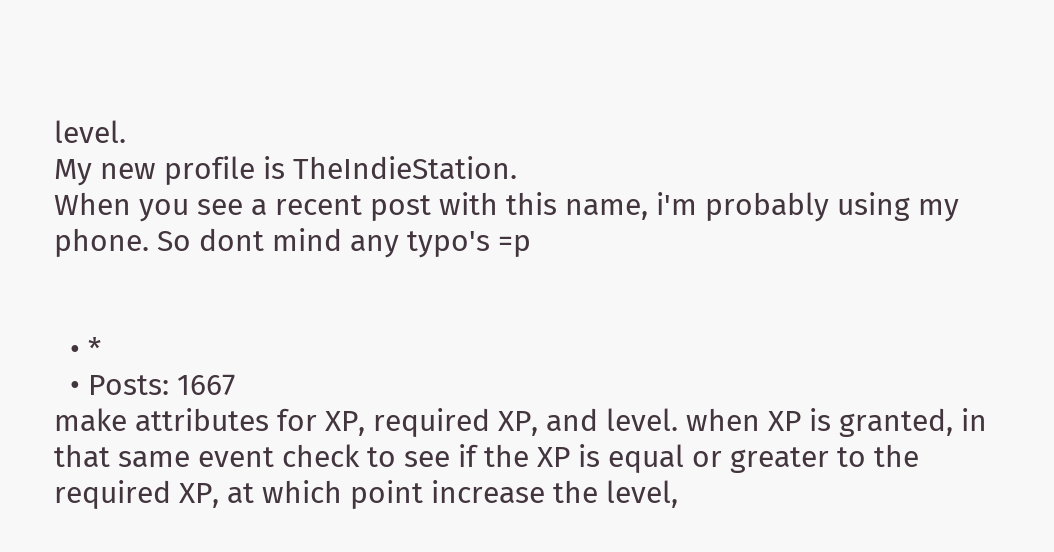level.
My new profile is TheIndieStation.
When you see a recent post with this name, i'm probably using my phone. So dont mind any typo's =p


  • *
  • Posts: 1667
make attributes for XP, required XP, and level. when XP is granted, in that same event check to see if the XP is equal or greater to the required XP, at which point increase the level,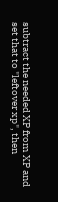subtract the needed XP from XP and set that to "leftover xp", then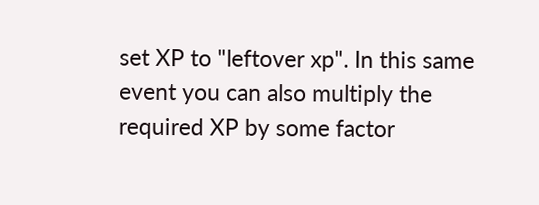set XP to "leftover xp". In this same event you can also multiply the required XP by some factor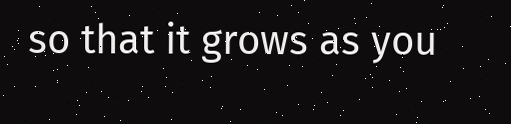so that it grows as you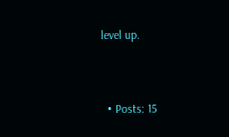level up.


  • Posts: 15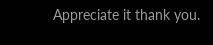Appreciate it thank you.